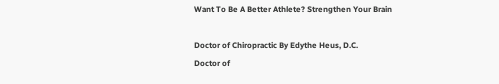Want To Be A Better Athlete? Strengthen Your Brain

Doctor of Chiropractic By Edythe Heus, D.C.
Doctor of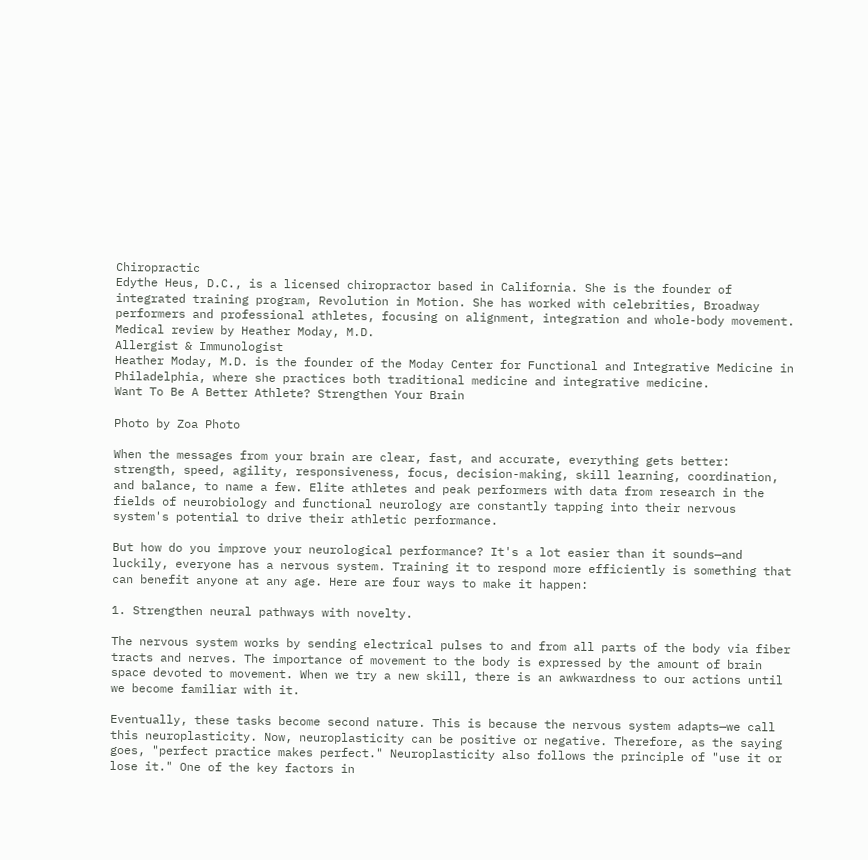Chiropractic
Edythe Heus, D.C., is a licensed chiropractor based in California. She is the founder of integrated training program, Revolution in Motion. She has worked with celebrities, Broadway performers and professional athletes, focusing on alignment, integration and whole-body movement.
Medical review by Heather Moday, M.D.
Allergist & Immunologist
Heather Moday, M.D. is the founder of the Moday Center for Functional and Integrative Medicine in Philadelphia, where she practices both traditional medicine and integrative medicine.
Want To Be A Better Athlete? Strengthen Your Brain

Photo by Zoa Photo

When the messages from your brain are clear, fast, and accurate, everything gets better: strength, speed, agility, responsiveness, focus, decision-making, skill learning, coordination, and balance, to name a few. Elite athletes and peak performers with data from research in the fields of neurobiology and functional neurology are constantly tapping into their nervous system's potential to drive their athletic performance.

But how do you improve your neurological performance? It's a lot easier than it sounds—and luckily, everyone has a nervous system. Training it to respond more efficiently is something that can benefit anyone at any age. Here are four ways to make it happen:

1. Strengthen neural pathways with novelty.

The nervous system works by sending electrical pulses to and from all parts of the body via fiber tracts and nerves. The importance of movement to the body is expressed by the amount of brain space devoted to movement. When we try a new skill, there is an awkwardness to our actions until we become familiar with it.

Eventually, these tasks become second nature. This is because the nervous system adapts—we call this neuroplasticity. Now, neuroplasticity can be positive or negative. Therefore, as the saying goes, "perfect practice makes perfect." Neuroplasticity also follows the principle of "use it or lose it." One of the key factors in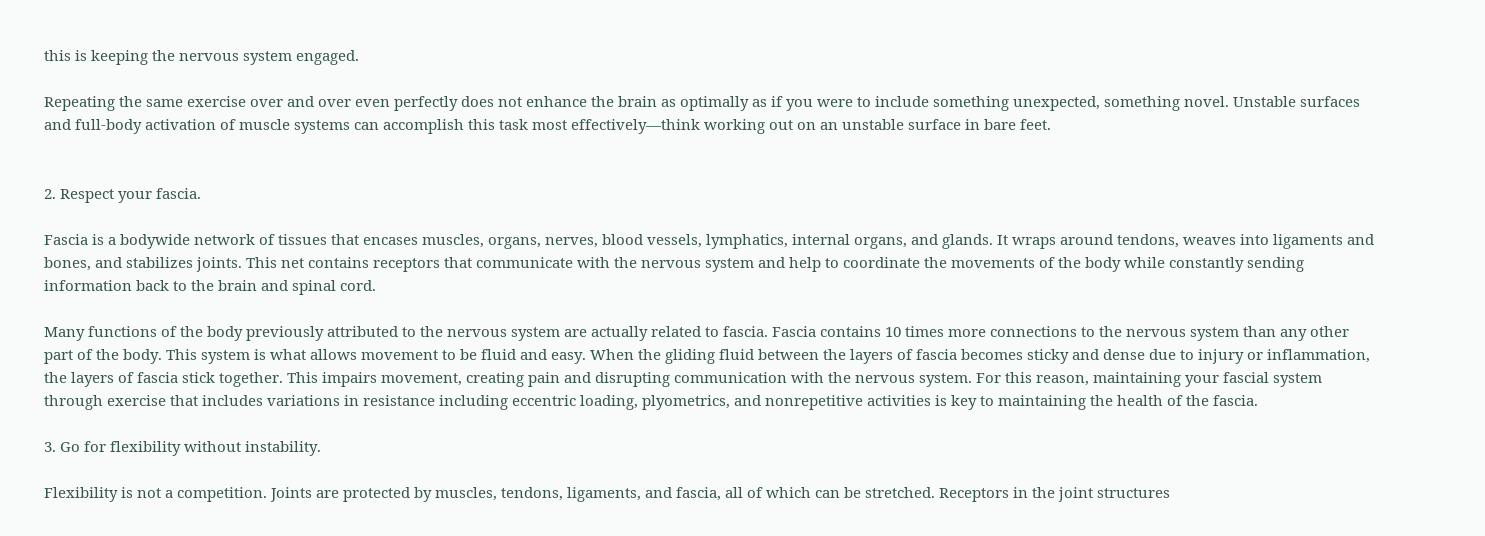this is keeping the nervous system engaged.

Repeating the same exercise over and over even perfectly does not enhance the brain as optimally as if you were to include something unexpected, something novel. Unstable surfaces and full-body activation of muscle systems can accomplish this task most effectively—think working out on an unstable surface in bare feet.


2. Respect your fascia.

Fascia is a bodywide network of tissues that encases muscles, organs, nerves, blood vessels, lymphatics, internal organs, and glands. It wraps around tendons, weaves into ligaments and bones, and stabilizes joints. This net contains receptors that communicate with the nervous system and help to coordinate the movements of the body while constantly sending information back to the brain and spinal cord.

Many functions of the body previously attributed to the nervous system are actually related to fascia. Fascia contains 10 times more connections to the nervous system than any other part of the body. This system is what allows movement to be fluid and easy. When the gliding fluid between the layers of fascia becomes sticky and dense due to injury or inflammation, the layers of fascia stick together. This impairs movement, creating pain and disrupting communication with the nervous system. For this reason, maintaining your fascial system through exercise that includes variations in resistance including eccentric loading, plyometrics, and nonrepetitive activities is key to maintaining the health of the fascia.

3. Go for flexibility without instability.

Flexibility is not a competition. Joints are protected by muscles, tendons, ligaments, and fascia, all of which can be stretched. Receptors in the joint structures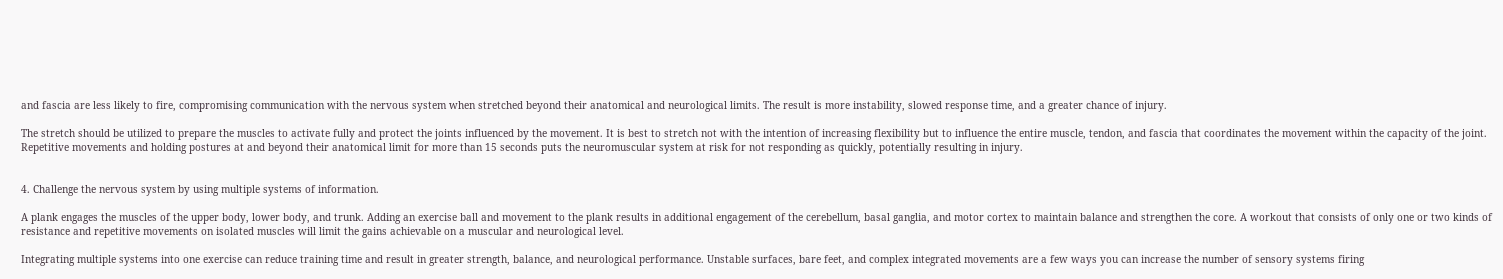and fascia are less likely to fire, compromising communication with the nervous system when stretched beyond their anatomical and neurological limits. The result is more instability, slowed response time, and a greater chance of injury.

The stretch should be utilized to prepare the muscles to activate fully and protect the joints influenced by the movement. It is best to stretch not with the intention of increasing flexibility but to influence the entire muscle, tendon, and fascia that coordinates the movement within the capacity of the joint. Repetitive movements and holding postures at and beyond their anatomical limit for more than 15 seconds puts the neuromuscular system at risk for not responding as quickly, potentially resulting in injury.


4. Challenge the nervous system by using multiple systems of information.

A plank engages the muscles of the upper body, lower body, and trunk. Adding an exercise ball and movement to the plank results in additional engagement of the cerebellum, basal ganglia, and motor cortex to maintain balance and strengthen the core. A workout that consists of only one or two kinds of resistance and repetitive movements on isolated muscles will limit the gains achievable on a muscular and neurological level.

Integrating multiple systems into one exercise can reduce training time and result in greater strength, balance, and neurological performance. Unstable surfaces, bare feet, and complex integrated movements are a few ways you can increase the number of sensory systems firing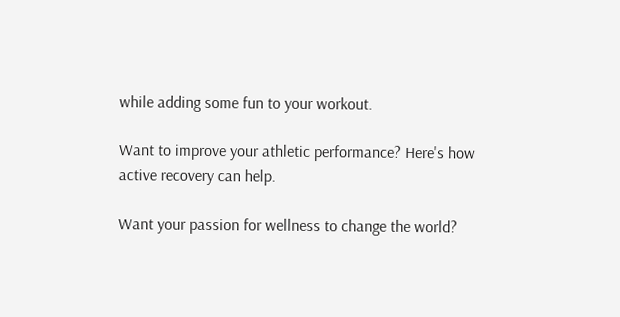while adding some fun to your workout.

Want to improve your athletic performance? Here's how active recovery can help.

Want your passion for wellness to change the world?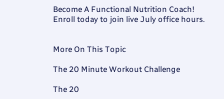Become A Functional Nutrition Coach! Enroll today to join live July office hours.


More On This Topic

The 20 Minute Workout Challenge

The 20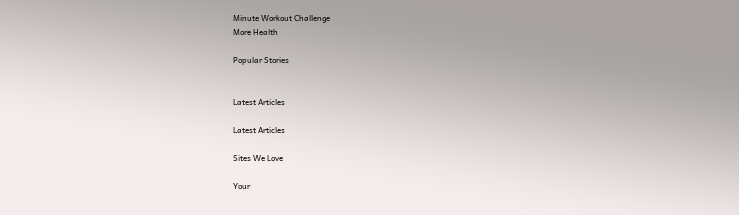Minute Workout Challenge
More Health

Popular Stories


Latest Articles

Latest Articles

Sites We Love

Your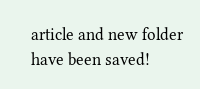article and new folder have been saved!